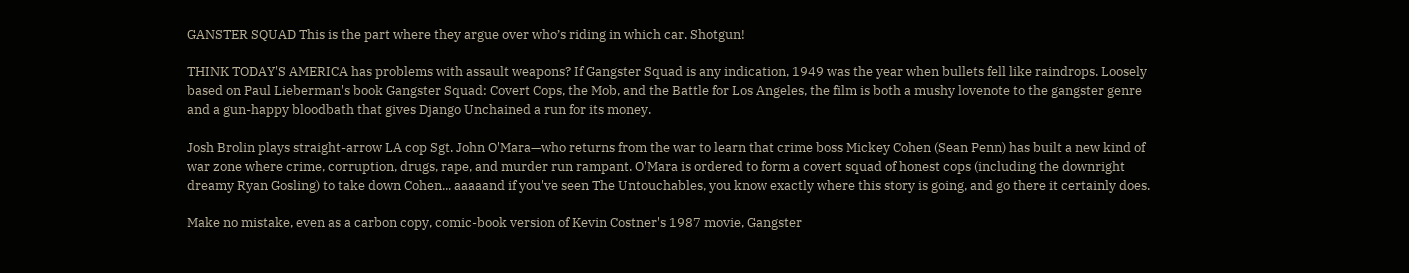GANSTER SQUAD This is the part where they argue over who’s riding in which car. Shotgun!

THINK TODAY'S AMERICA has problems with assault weapons? If Gangster Squad is any indication, 1949 was the year when bullets fell like raindrops. Loosely based on Paul Lieberman's book Gangster Squad: Covert Cops, the Mob, and the Battle for Los Angeles, the film is both a mushy lovenote to the gangster genre and a gun-happy bloodbath that gives Django Unchained a run for its money.

Josh Brolin plays straight-arrow LA cop Sgt. John O'Mara—who returns from the war to learn that crime boss Mickey Cohen (Sean Penn) has built a new kind of war zone where crime, corruption, drugs, rape, and murder run rampant. O'Mara is ordered to form a covert squad of honest cops (including the downright dreamy Ryan Gosling) to take down Cohen... aaaaand if you've seen The Untouchables, you know exactly where this story is going, and go there it certainly does.

Make no mistake, even as a carbon copy, comic-book version of Kevin Costner's 1987 movie, Gangster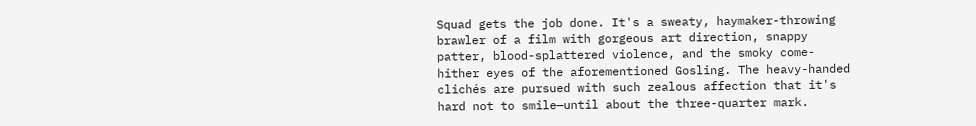Squad gets the job done. It's a sweaty, haymaker-throwing brawler of a film with gorgeous art direction, snappy patter, blood-splattered violence, and the smoky come-hither eyes of the aforementioned Gosling. The heavy-handed clichés are pursued with such zealous affection that it's hard not to smile—until about the three-quarter mark.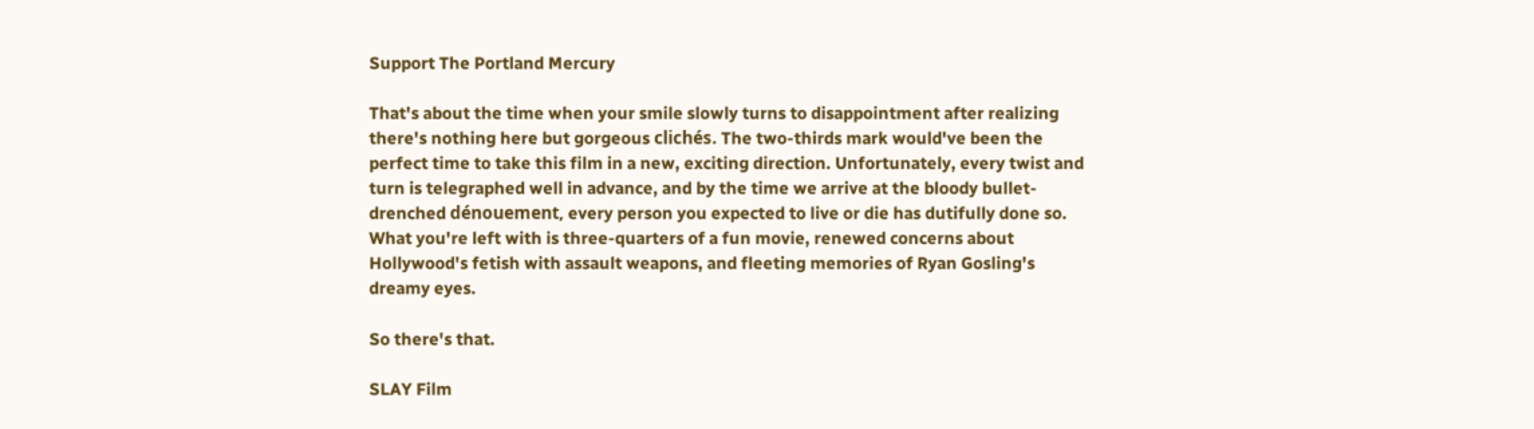Support The Portland Mercury

That's about the time when your smile slowly turns to disappointment after realizing there's nothing here but gorgeous clichés. The two-thirds mark would've been the perfect time to take this film in a new, exciting direction. Unfortunately, every twist and turn is telegraphed well in advance, and by the time we arrive at the bloody bullet-drenched dénouement, every person you expected to live or die has dutifully done so. What you're left with is three-quarters of a fun movie, renewed concerns about Hollywood's fetish with assault weapons, and fleeting memories of Ryan Gosling's dreamy eyes.

So there's that.

SLAY Film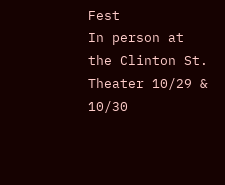Fest
In person at the Clinton St. Theater 10/29 & 10/30